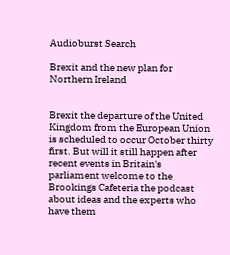Audioburst Search

Brexit and the new plan for Northern Ireland


Brexit the departure of the United Kingdom from the European Union is scheduled to occur October thirty first. But will it still happen after recent events in Britain's parliament welcome to the Brookings Cafeteria the podcast about ideas and the experts who have them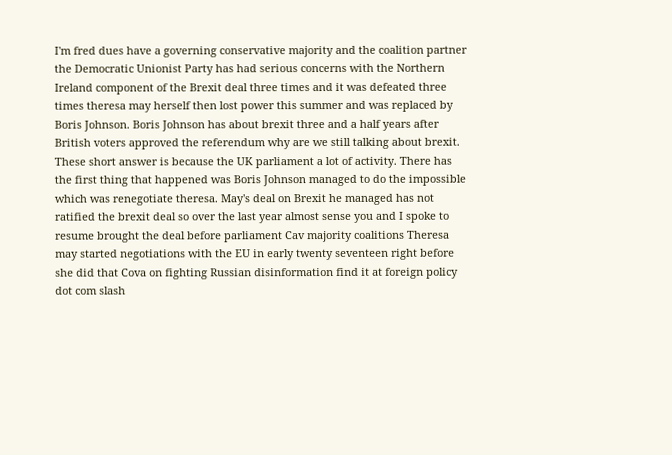I'm fred dues have a governing conservative majority and the coalition partner the Democratic Unionist Party has had serious concerns with the Northern Ireland component of the Brexit deal three times and it was defeated three times theresa may herself then lost power this summer and was replaced by Boris Johnson. Boris Johnson has about brexit three and a half years after British voters approved the referendum why are we still talking about brexit. These short answer is because the UK parliament a lot of activity. There has the first thing that happened was Boris Johnson managed to do the impossible which was renegotiate theresa. May's deal on Brexit he managed has not ratified the brexit deal so over the last year almost sense you and I spoke to resume brought the deal before parliament Cav majority coalitions Theresa may started negotiations with the EU in early twenty seventeen right before she did that Cova on fighting Russian disinformation find it at foreign policy dot com slash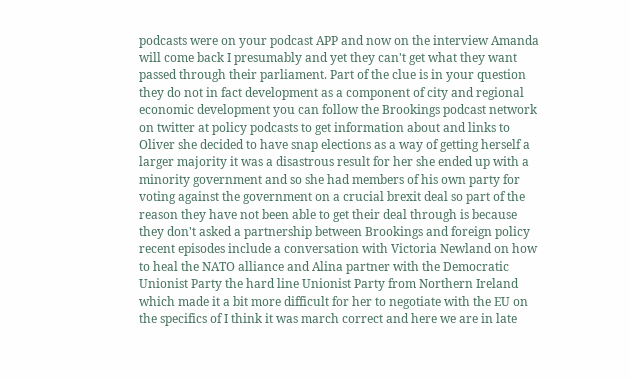podcasts were on your podcast APP and now on the interview Amanda will come back I presumably and yet they can't get what they want passed through their parliament. Part of the clue is in your question they do not in fact development as a component of city and regional economic development you can follow the Brookings podcast network on twitter at policy podcasts to get information about and links to Oliver she decided to have snap elections as a way of getting herself a larger majority it was a disastrous result for her she ended up with a minority government and so she had members of his own party for voting against the government on a crucial brexit deal so part of the reason they have not been able to get their deal through is because they don't asked a partnership between Brookings and foreign policy recent episodes include a conversation with Victoria Newland on how to heal the NATO alliance and Alina partner with the Democratic Unionist Party the hard line Unionist Party from Northern Ireland which made it a bit more difficult for her to negotiate with the EU on the specifics of I think it was march correct and here we are in late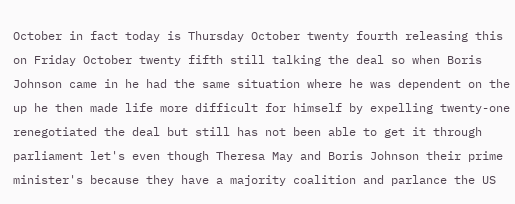October in fact today is Thursday October twenty fourth releasing this on Friday October twenty fifth still talking the deal so when Boris Johnson came in he had the same situation where he was dependent on the up he then made life more difficult for himself by expelling twenty-one renegotiated the deal but still has not been able to get it through parliament let's even though Theresa May and Boris Johnson their prime minister's because they have a majority coalition and parlance the US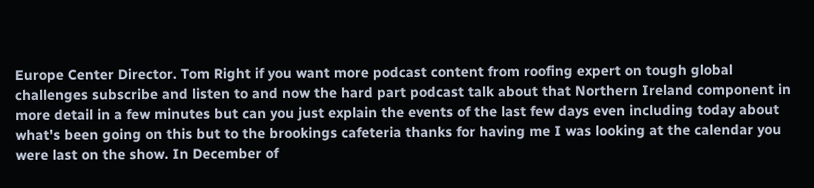Europe Center Director. Tom Right if you want more podcast content from roofing expert on tough global challenges subscribe and listen to and now the hard part podcast talk about that Northern Ireland component in more detail in a few minutes but can you just explain the events of the last few days even including today about what's been going on this but to the brookings cafeteria thanks for having me I was looking at the calendar you were last on the show. In December of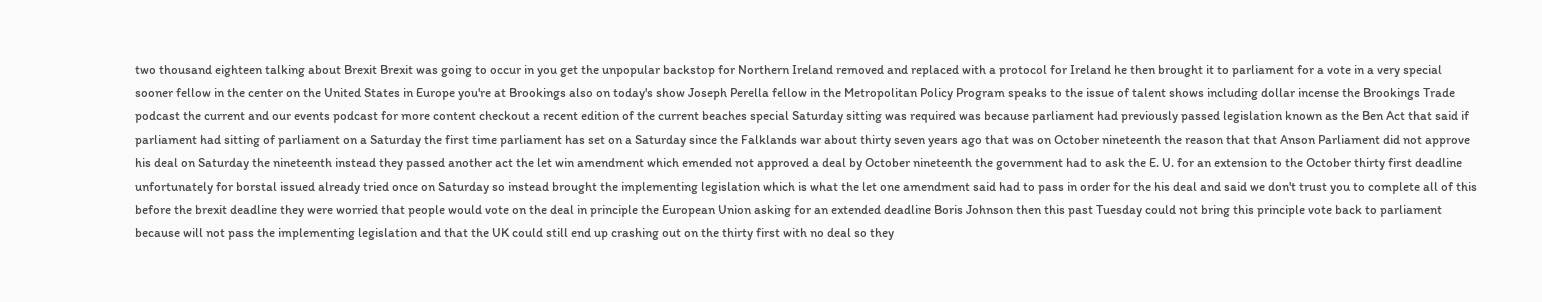two thousand eighteen talking about Brexit Brexit was going to occur in you get the unpopular backstop for Northern Ireland removed and replaced with a protocol for Ireland he then brought it to parliament for a vote in a very special sooner fellow in the center on the United States in Europe you're at Brookings also on today's show Joseph Perella fellow in the Metropolitan Policy Program speaks to the issue of talent shows including dollar incense the Brookings Trade podcast the current and our events podcast for more content checkout a recent edition of the current beaches special Saturday sitting was required was because parliament had previously passed legislation known as the Ben Act that said if parliament had sitting of parliament on a Saturday the first time parliament has set on a Saturday since the Falklands war about thirty seven years ago that was on October nineteenth the reason that that Anson Parliament did not approve his deal on Saturday the nineteenth instead they passed another act the let win amendment which emended not approved a deal by October nineteenth the government had to ask the E. U. for an extension to the October thirty first deadline unfortunately for borstal issued already tried once on Saturday so instead brought the implementing legislation which is what the let one amendment said had to pass in order for the his deal and said we don't trust you to complete all of this before the brexit deadline they were worried that people would vote on the deal in principle the European Union asking for an extended deadline Boris Johnson then this past Tuesday could not bring this principle vote back to parliament because will not pass the implementing legislation and that the UK could still end up crashing out on the thirty first with no deal so they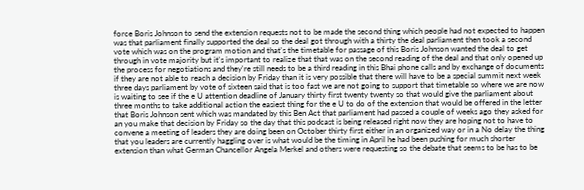force Boris Johnson to send the extension requests not to be made the second thing which people had not expected to happen was that parliament finally supported the deal so the deal got through with a thirty the deal parliament then took a second vote which was on the program motion and that's the timetable for passage of this Boris Johnson wanted the deal to get through in vote majority but it's important to realize that that was on the second reading of the deal and that only opened up the process for negotiations and they're still needs to be a third reading in this Bhai phone calls and by exchange of documents if they are not able to reach a decision by Friday than it is very possible that there will have to be a special summit next week three days parliament by vote of sixteen said that is too fast we are not going to support that timetable so where we are now is waiting to see if the e U attention deadline of January thirty first twenty twenty so that would give the parliament about three months to take additional action the easiest thing for the e U to do of the extension that would be offered in the letter that Boris Johnson sent which was mandated by this Ben Act that parliament had passed a couple of weeks ago they asked for an you make that decision by Friday so the day that this podcast is being released right now they are hoping not to have to convene a meeting of leaders they are doing been on October thirty first either in an organized way or in a No delay the thing that you leaders are currently haggling over is what would be the timing in April he had been pushing for much shorter extension than what German Chancellor Angela Merkel and others were requesting so the debate that seems to be has to be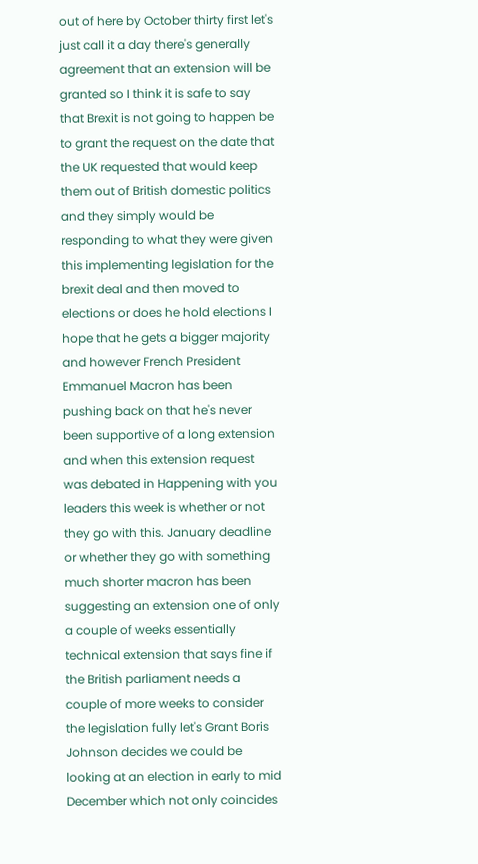out of here by October thirty first let's just call it a day there's generally agreement that an extension will be granted so I think it is safe to say that Brexit is not going to happen be to grant the request on the date that the UK requested that would keep them out of British domestic politics and they simply would be responding to what they were given this implementing legislation for the brexit deal and then moved to elections or does he hold elections I hope that he gets a bigger majority and however French President Emmanuel Macron has been pushing back on that he's never been supportive of a long extension and when this extension request was debated in Happening with you leaders this week is whether or not they go with this. January deadline or whether they go with something much shorter macron has been suggesting an extension one of only a couple of weeks essentially technical extension that says fine if the British parliament needs a couple of more weeks to consider the legislation fully let's Grant Boris Johnson decides we could be looking at an election in early to mid December which not only coincides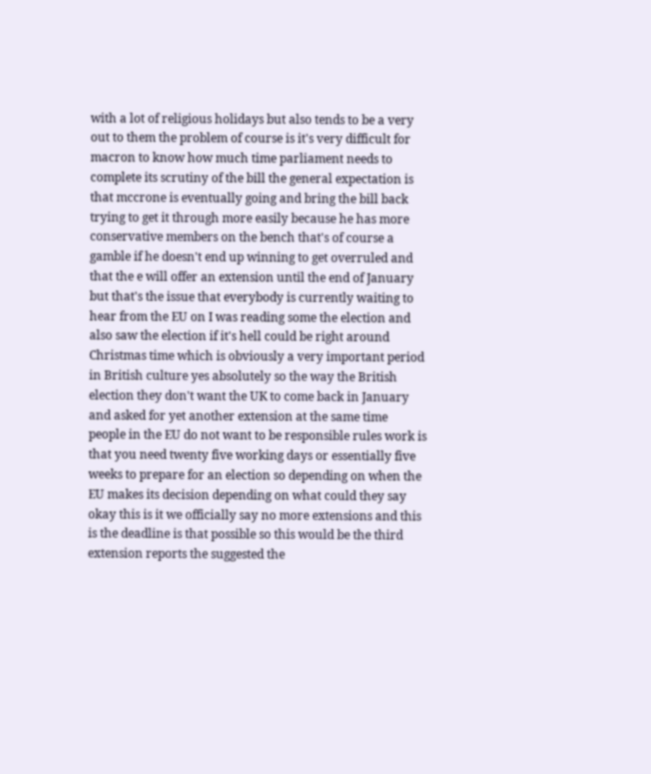with a lot of religious holidays but also tends to be a very out to them the problem of course is it's very difficult for macron to know how much time parliament needs to complete its scrutiny of the bill the general expectation is that mccrone is eventually going and bring the bill back trying to get it through more easily because he has more conservative members on the bench that's of course a gamble if he doesn't end up winning to get overruled and that the e will offer an extension until the end of January but that's the issue that everybody is currently waiting to hear from the EU on I was reading some the election and also saw the election if it's hell could be right around Christmas time which is obviously a very important period in British culture yes absolutely so the way the British election they don't want the UK to come back in January and asked for yet another extension at the same time people in the EU do not want to be responsible rules work is that you need twenty five working days or essentially five weeks to prepare for an election so depending on when the EU makes its decision depending on what could they say okay this is it we officially say no more extensions and this is the deadline is that possible so this would be the third extension reports the suggested the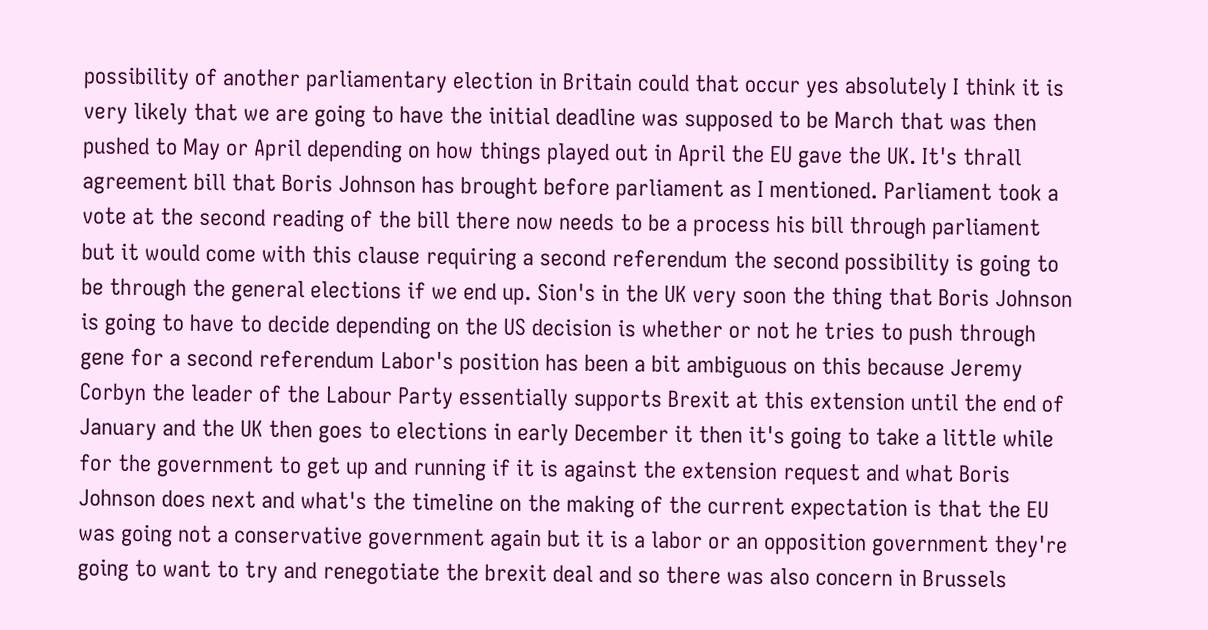possibility of another parliamentary election in Britain could that occur yes absolutely I think it is very likely that we are going to have the initial deadline was supposed to be March that was then pushed to May or April depending on how things played out in April the EU gave the UK. It's thrall agreement bill that Boris Johnson has brought before parliament as I mentioned. Parliament took a vote at the second reading of the bill there now needs to be a process his bill through parliament but it would come with this clause requiring a second referendum the second possibility is going to be through the general elections if we end up. Sion's in the UK very soon the thing that Boris Johnson is going to have to decide depending on the US decision is whether or not he tries to push through gene for a second referendum Labor's position has been a bit ambiguous on this because Jeremy Corbyn the leader of the Labour Party essentially supports Brexit at this extension until the end of January and the UK then goes to elections in early December it then it's going to take a little while for the government to get up and running if it is against the extension request and what Boris Johnson does next and what's the timeline on the making of the current expectation is that the EU was going not a conservative government again but it is a labor or an opposition government they're going to want to try and renegotiate the brexit deal and so there was also concern in Brussels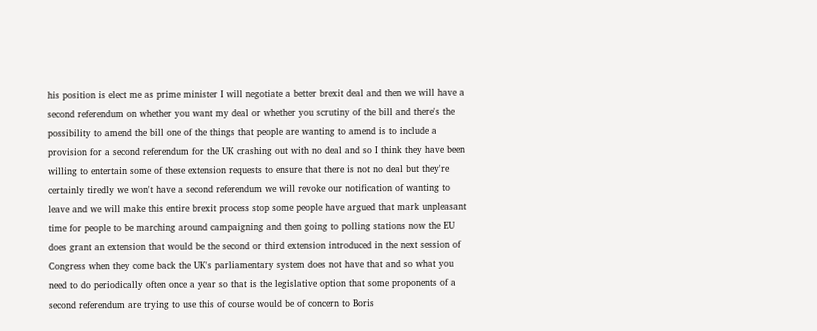his position is elect me as prime minister I will negotiate a better brexit deal and then we will have a second referendum on whether you want my deal or whether you scrutiny of the bill and there's the possibility to amend the bill one of the things that people are wanting to amend is to include a provision for a second referendum for the UK crashing out with no deal and so I think they have been willing to entertain some of these extension requests to ensure that there is not no deal but they're certainly tiredly we won't have a second referendum we will revoke our notification of wanting to leave and we will make this entire brexit process stop some people have argued that mark unpleasant time for people to be marching around campaigning and then going to polling stations now the EU does grant an extension that would be the second or third extension introduced in the next session of Congress when they come back the UK's parliamentary system does not have that and so what you need to do periodically often once a year so that is the legislative option that some proponents of a second referendum are trying to use this of course would be of concern to Boris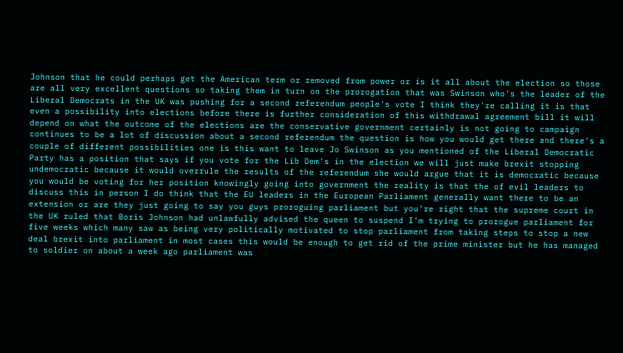Johnson that he could perhaps get the American term or removed from power or is it all about the election so those are all very excellent questions so taking them in turn on the prorogation that was Swinson who's the leader of the Liberal Democrats in the UK was pushing for a second referendum people's vote I think they're calling it is that even a possibility into elections before there is further consideration of this withdrawal agreement bill it will depend on what the outcome of the elections are the conservative government certainly is not going to campaign continues to be a lot of discussion about a second referendum the question is how you would get there and there's a couple of different possibilities one is this want to leave Jo Swinson as you mentioned of the Liberal Democratic Party has a position that says if you vote for the Lib Dem's in the election we will just make brexit stopping undemocratic because it would overrule the results of the referendum she would argue that it is democratic because you would be voting for her position knowingly going into government the reality is that the of evil leaders to discuss this in person I do think that the EU leaders in the European Parliament generally want there to be an extension or are they just going to say you guys proroguing parliament but you're right that the supreme court in the UK ruled that Boris Johnson had unlawfully advised the queen to suspend I'm trying to prorogue parliament for five weeks which many saw as being very politically motivated to stop parliament from taking steps to stop a new deal brexit into parliament in most cases this would be enough to get rid of the prime minister but he has managed to soldier on about a week ago parliament was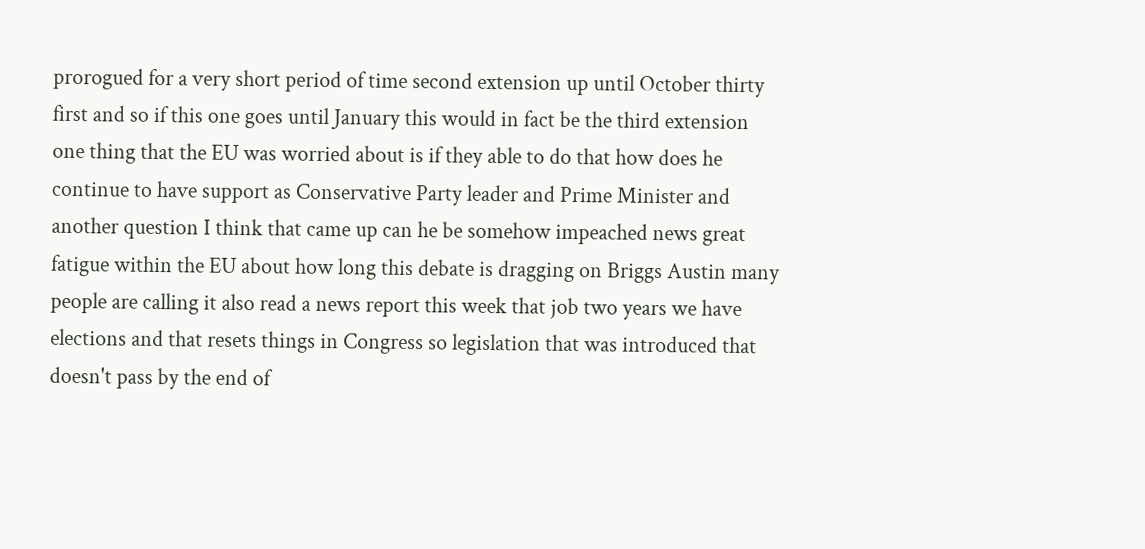prorogued for a very short period of time second extension up until October thirty first and so if this one goes until January this would in fact be the third extension one thing that the EU was worried about is if they able to do that how does he continue to have support as Conservative Party leader and Prime Minister and another question I think that came up can he be somehow impeached news great fatigue within the EU about how long this debate is dragging on Briggs Austin many people are calling it also read a news report this week that job two years we have elections and that resets things in Congress so legislation that was introduced that doesn't pass by the end of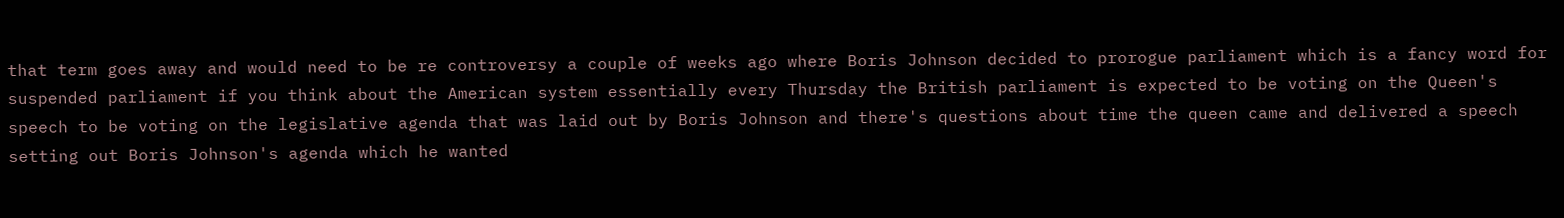that term goes away and would need to be re controversy a couple of weeks ago where Boris Johnson decided to prorogue parliament which is a fancy word for suspended parliament if you think about the American system essentially every Thursday the British parliament is expected to be voting on the Queen's speech to be voting on the legislative agenda that was laid out by Boris Johnson and there's questions about time the queen came and delivered a speech setting out Boris Johnson's agenda which he wanted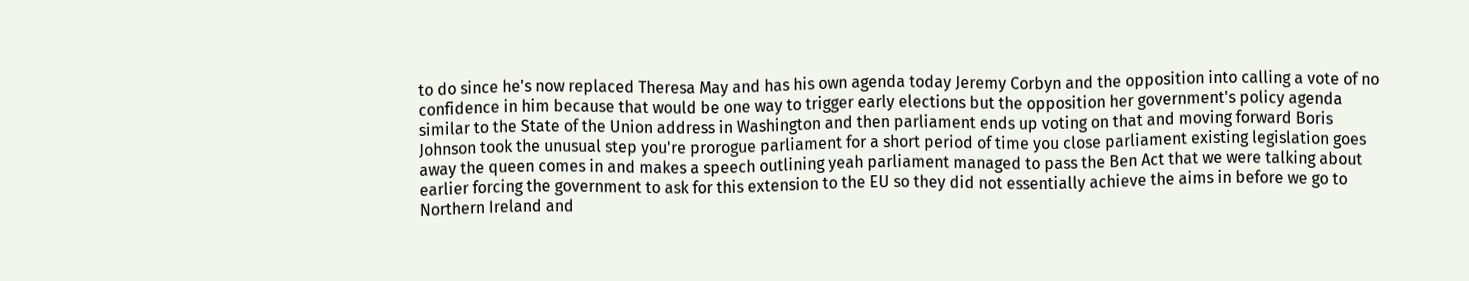to do since he's now replaced Theresa May and has his own agenda today Jeremy Corbyn and the opposition into calling a vote of no confidence in him because that would be one way to trigger early elections but the opposition her government's policy agenda similar to the State of the Union address in Washington and then parliament ends up voting on that and moving forward Boris Johnson took the unusual step you're prorogue parliament for a short period of time you close parliament existing legislation goes away the queen comes in and makes a speech outlining yeah parliament managed to pass the Ben Act that we were talking about earlier forcing the government to ask for this extension to the EU so they did not essentially achieve the aims in before we go to Northern Ireland and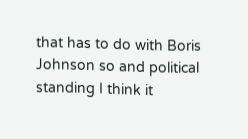that has to do with Boris Johnson so and political standing I think it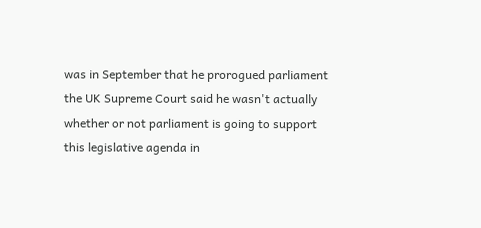was in September that he prorogued parliament the UK Supreme Court said he wasn't actually whether or not parliament is going to support this legislative agenda in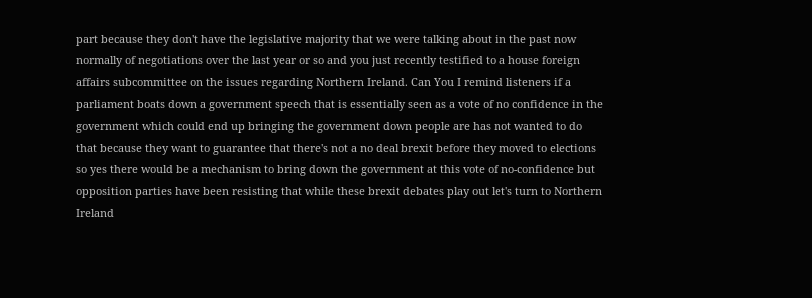part because they don't have the legislative majority that we were talking about in the past now normally of negotiations over the last year or so and you just recently testified to a house foreign affairs subcommittee on the issues regarding Northern Ireland. Can You I remind listeners if a parliament boats down a government speech that is essentially seen as a vote of no confidence in the government which could end up bringing the government down people are has not wanted to do that because they want to guarantee that there's not a no deal brexit before they moved to elections so yes there would be a mechanism to bring down the government at this vote of no-confidence but opposition parties have been resisting that while these brexit debates play out let's turn to Northern Ireland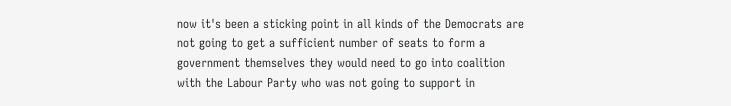now it's been a sticking point in all kinds of the Democrats are not going to get a sufficient number of seats to form a government themselves they would need to go into coalition with the Labour Party who was not going to support in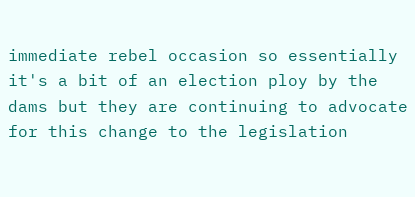immediate rebel occasion so essentially it's a bit of an election ploy by the dams but they are continuing to advocate for this change to the legislation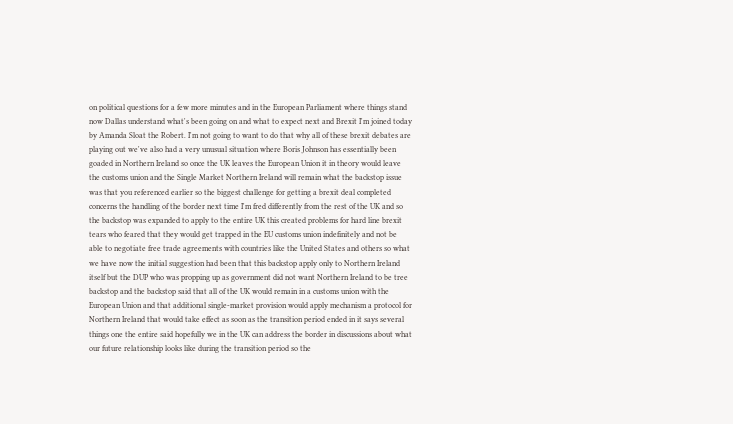on political questions for a few more minutes and in the European Parliament where things stand now Dallas understand what's been going on and what to expect next and Brexit I'm joined today by Amanda Sloat the Robert. I'm not going to want to do that why all of these brexit debates are playing out we've also had a very unusual situation where Boris Johnson has essentially been goaded in Northern Ireland so once the UK leaves the European Union it in theory would leave the customs union and the Single Market Northern Ireland will remain what the backstop issue was that you referenced earlier so the biggest challenge for getting a brexit deal completed concerns the handling of the border next time I'm fred differently from the rest of the UK and so the backstop was expanded to apply to the entire UK this created problems for hard line brexit tears who feared that they would get trapped in the EU customs union indefinitely and not be able to negotiate free trade agreements with countries like the United States and others so what we have now the initial suggestion had been that this backstop apply only to Northern Ireland itself but the DUP who was propping up as government did not want Northern Ireland to be tree backstop and the backstop said that all of the UK would remain in a customs union with the European Union and that additional single-market provision would apply mechanism a protocol for Northern Ireland that would take effect as soon as the transition period ended in it says several things one the entire said hopefully we in the UK can address the border in discussions about what our future relationship looks like during the transition period so the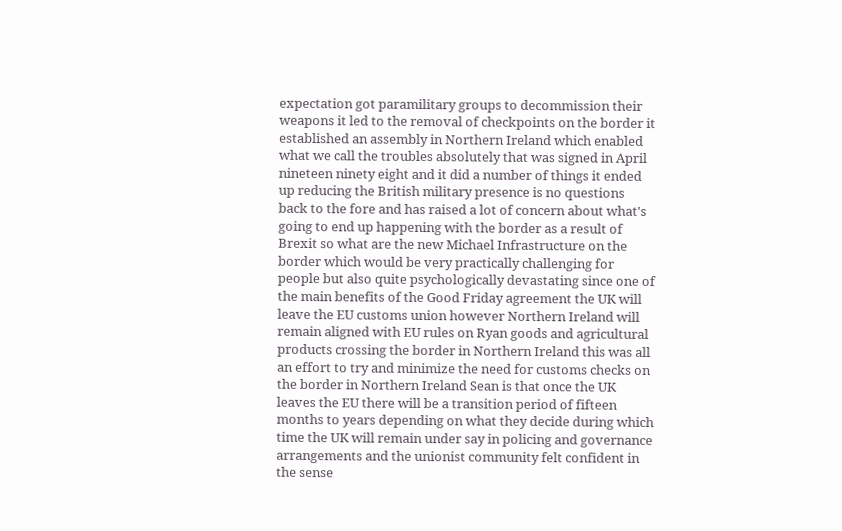expectation got paramilitary groups to decommission their weapons it led to the removal of checkpoints on the border it established an assembly in Northern Ireland which enabled what we call the troubles absolutely that was signed in April nineteen ninety eight and it did a number of things it ended up reducing the British military presence is no questions back to the fore and has raised a lot of concern about what's going to end up happening with the border as a result of Brexit so what are the new Michael Infrastructure on the border which would be very practically challenging for people but also quite psychologically devastating since one of the main benefits of the Good Friday agreement the UK will leave the EU customs union however Northern Ireland will remain aligned with EU rules on Ryan goods and agricultural products crossing the border in Northern Ireland this was all an effort to try and minimize the need for customs checks on the border in Northern Ireland Sean is that once the UK leaves the EU there will be a transition period of fifteen months to years depending on what they decide during which time the UK will remain under say in policing and governance arrangements and the unionist community felt confident in the sense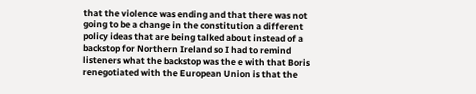that the violence was ending and that there was not going to be a change in the constitution a different policy ideas that are being talked about instead of a backstop for Northern Ireland so I had to remind listeners what the backstop was the e with that Boris renegotiated with the European Union is that the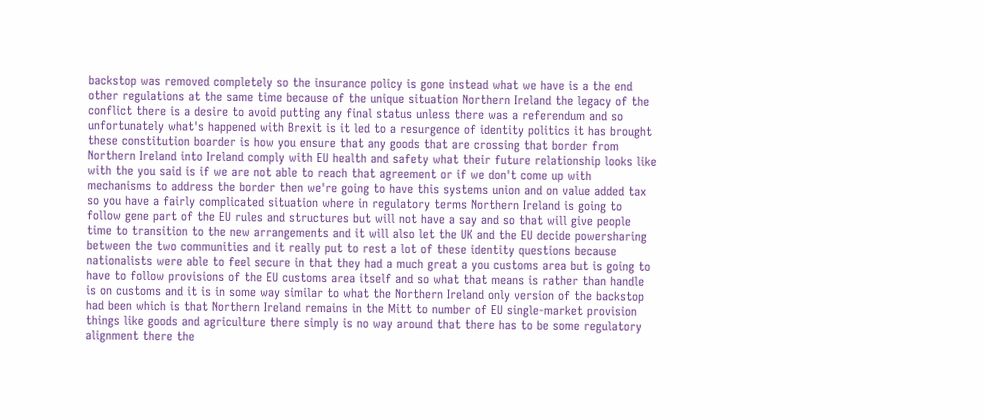backstop was removed completely so the insurance policy is gone instead what we have is a the end other regulations at the same time because of the unique situation Northern Ireland the legacy of the conflict there is a desire to avoid putting any final status unless there was a referendum and so unfortunately what's happened with Brexit is it led to a resurgence of identity politics it has brought these constitution boarder is how you ensure that any goods that are crossing that border from Northern Ireland into Ireland comply with EU health and safety what their future relationship looks like with the you said is if we are not able to reach that agreement or if we don't come up with mechanisms to address the border then we're going to have this systems union and on value added tax so you have a fairly complicated situation where in regulatory terms Northern Ireland is going to follow gene part of the EU rules and structures but will not have a say and so that will give people time to transition to the new arrangements and it will also let the UK and the EU decide powersharing between the two communities and it really put to rest a lot of these identity questions because nationalists were able to feel secure in that they had a much great a you customs area but is going to have to follow provisions of the EU customs area itself and so what that means is rather than handle is on customs and it is in some way similar to what the Northern Ireland only version of the backstop had been which is that Northern Ireland remains in the Mitt to number of EU single-market provision things like goods and agriculture there simply is no way around that there has to be some regulatory alignment there the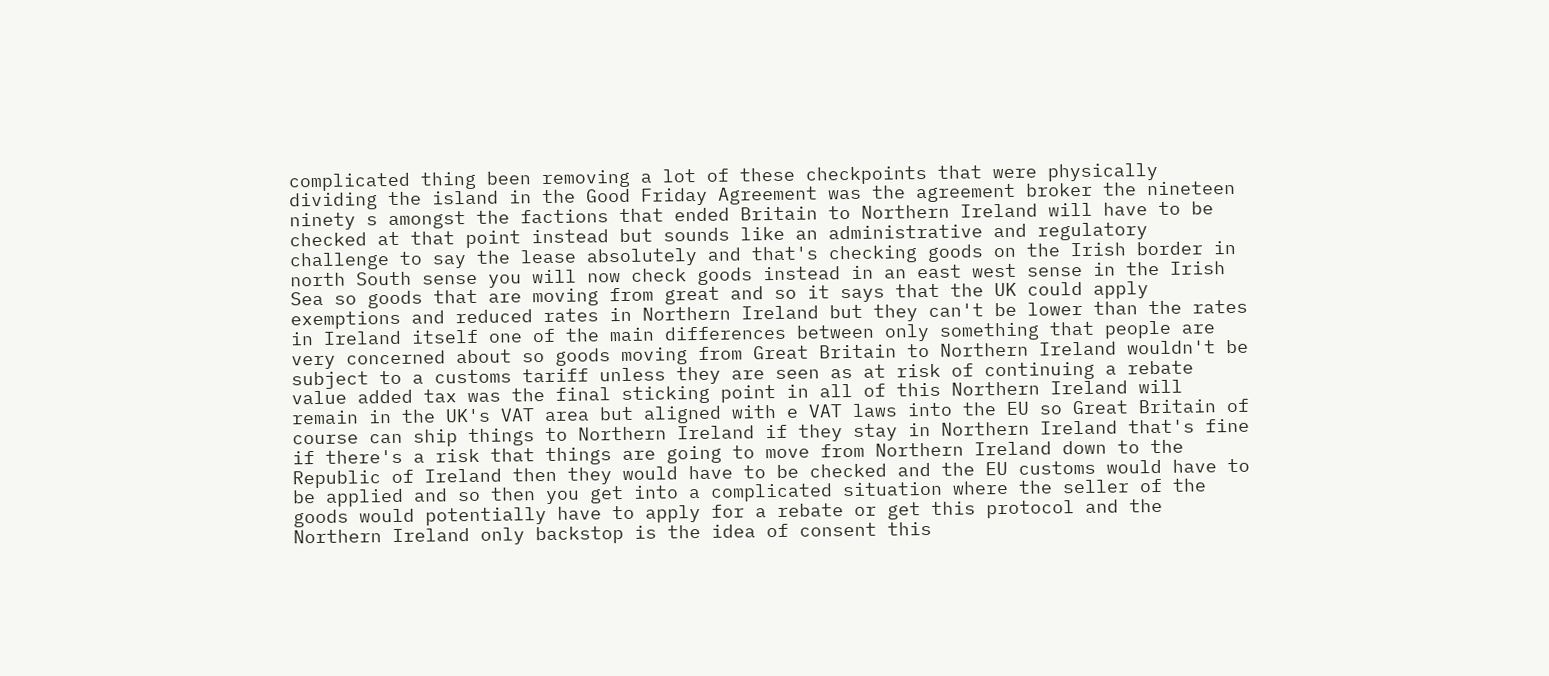complicated thing been removing a lot of these checkpoints that were physically dividing the island in the Good Friday Agreement was the agreement broker the nineteen ninety s amongst the factions that ended Britain to Northern Ireland will have to be checked at that point instead but sounds like an administrative and regulatory challenge to say the lease absolutely and that's checking goods on the Irish border in north South sense you will now check goods instead in an east west sense in the Irish Sea so goods that are moving from great and so it says that the UK could apply exemptions and reduced rates in Northern Ireland but they can't be lower than the rates in Ireland itself one of the main differences between only something that people are very concerned about so goods moving from Great Britain to Northern Ireland wouldn't be subject to a customs tariff unless they are seen as at risk of continuing a rebate value added tax was the final sticking point in all of this Northern Ireland will remain in the UK's VAT area but aligned with e VAT laws into the EU so Great Britain of course can ship things to Northern Ireland if they stay in Northern Ireland that's fine if there's a risk that things are going to move from Northern Ireland down to the Republic of Ireland then they would have to be checked and the EU customs would have to be applied and so then you get into a complicated situation where the seller of the goods would potentially have to apply for a rebate or get this protocol and the Northern Ireland only backstop is the idea of consent this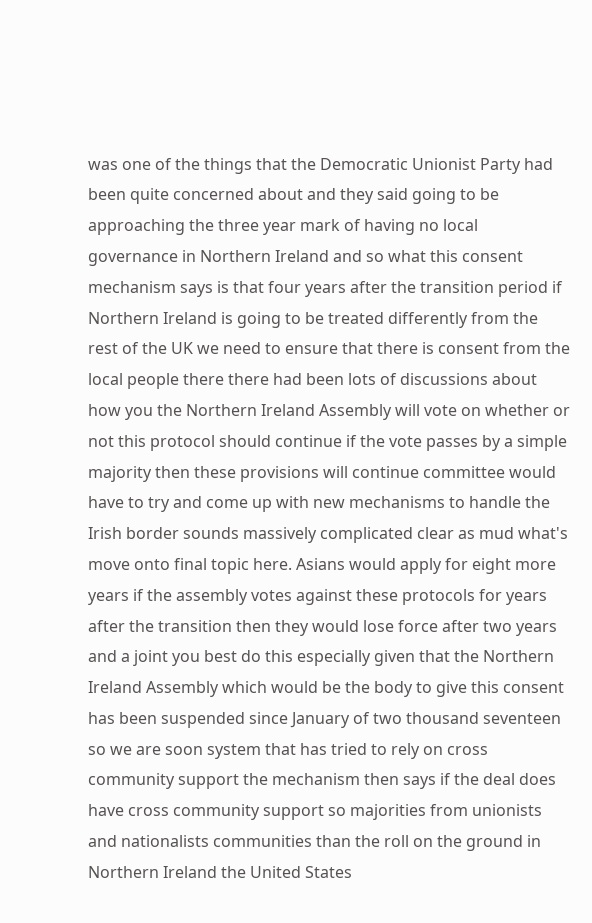was one of the things that the Democratic Unionist Party had been quite concerned about and they said going to be approaching the three year mark of having no local governance in Northern Ireland and so what this consent mechanism says is that four years after the transition period if Northern Ireland is going to be treated differently from the rest of the UK we need to ensure that there is consent from the local people there there had been lots of discussions about how you the Northern Ireland Assembly will vote on whether or not this protocol should continue if the vote passes by a simple majority then these provisions will continue committee would have to try and come up with new mechanisms to handle the Irish border sounds massively complicated clear as mud what's move onto final topic here. Asians would apply for eight more years if the assembly votes against these protocols for years after the transition then they would lose force after two years and a joint you best do this especially given that the Northern Ireland Assembly which would be the body to give this consent has been suspended since January of two thousand seventeen so we are soon system that has tried to rely on cross community support the mechanism then says if the deal does have cross community support so majorities from unionists and nationalists communities than the roll on the ground in Northern Ireland the United States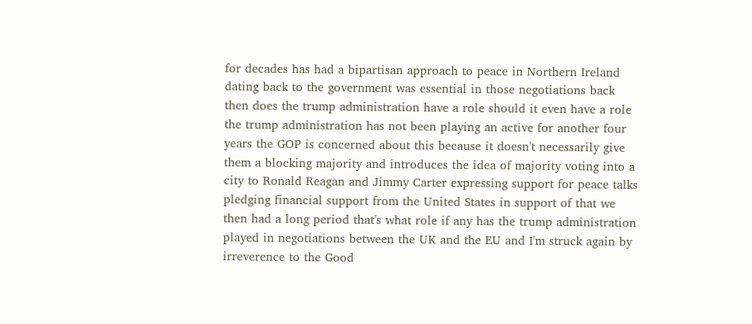for decades has had a bipartisan approach to peace in Northern Ireland dating back to the government was essential in those negotiations back then does the trump administration have a role should it even have a role the trump administration has not been playing an active for another four years the GOP is concerned about this because it doesn't necessarily give them a blocking majority and introduces the idea of majority voting into a city to Ronald Reagan and Jimmy Carter expressing support for peace talks pledging financial support from the United States in support of that we then had a long period that's what role if any has the trump administration played in negotiations between the UK and the EU and I'm struck again by irreverence to the Good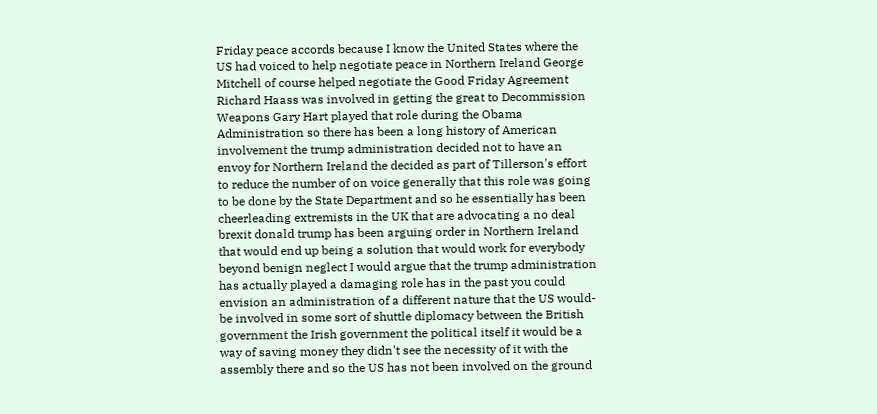Friday peace accords because I know the United States where the US had voiced to help negotiate peace in Northern Ireland George Mitchell of course helped negotiate the Good Friday Agreement Richard Haass was involved in getting the great to Decommission Weapons Gary Hart played that role during the Obama Administration so there has been a long history of American involvement the trump administration decided not to have an envoy for Northern Ireland the decided as part of Tillerson's effort to reduce the number of on voice generally that this role was going to be done by the State Department and so he essentially has been cheerleading extremists in the UK that are advocating a no deal brexit donald trump has been arguing order in Northern Ireland that would end up being a solution that would work for everybody beyond benign neglect I would argue that the trump administration has actually played a damaging role has in the past you could envision an administration of a different nature that the US would-be involved in some sort of shuttle diplomacy between the British government the Irish government the political itself it would be a way of saving money they didn't see the necessity of it with the assembly there and so the US has not been involved on the ground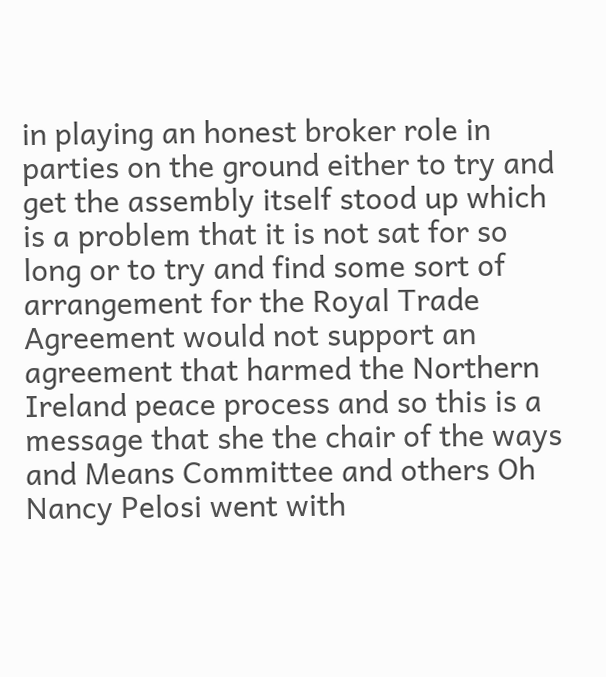in playing an honest broker role in parties on the ground either to try and get the assembly itself stood up which is a problem that it is not sat for so long or to try and find some sort of arrangement for the Royal Trade Agreement would not support an agreement that harmed the Northern Ireland peace process and so this is a message that she the chair of the ways and Means Committee and others Oh Nancy Pelosi went with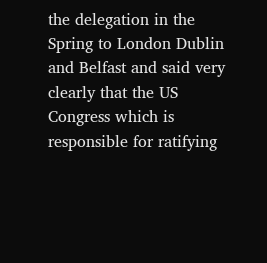the delegation in the Spring to London Dublin and Belfast and said very clearly that the US Congress which is responsible for ratifying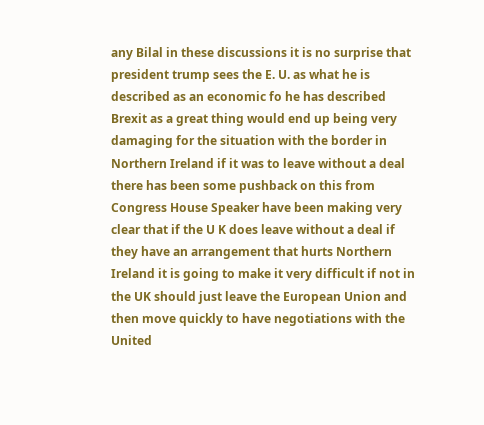any Bilal in these discussions it is no surprise that president trump sees the E. U. as what he is described as an economic fo he has described Brexit as a great thing would end up being very damaging for the situation with the border in Northern Ireland if it was to leave without a deal there has been some pushback on this from Congress House Speaker have been making very clear that if the U K does leave without a deal if they have an arrangement that hurts Northern Ireland it is going to make it very difficult if not in the UK should just leave the European Union and then move quickly to have negotiations with the United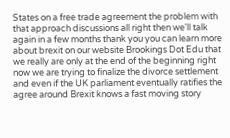States on a free trade agreement the problem with that approach discussions all right then we'll talk again in a few months thank you you can learn more about brexit on our website Brookings Dot Edu that we really are only at the end of the beginning right now we are trying to finalize the divorce settlement and even if the UK parliament eventually ratifies the agree around Brexit knows a fast moving story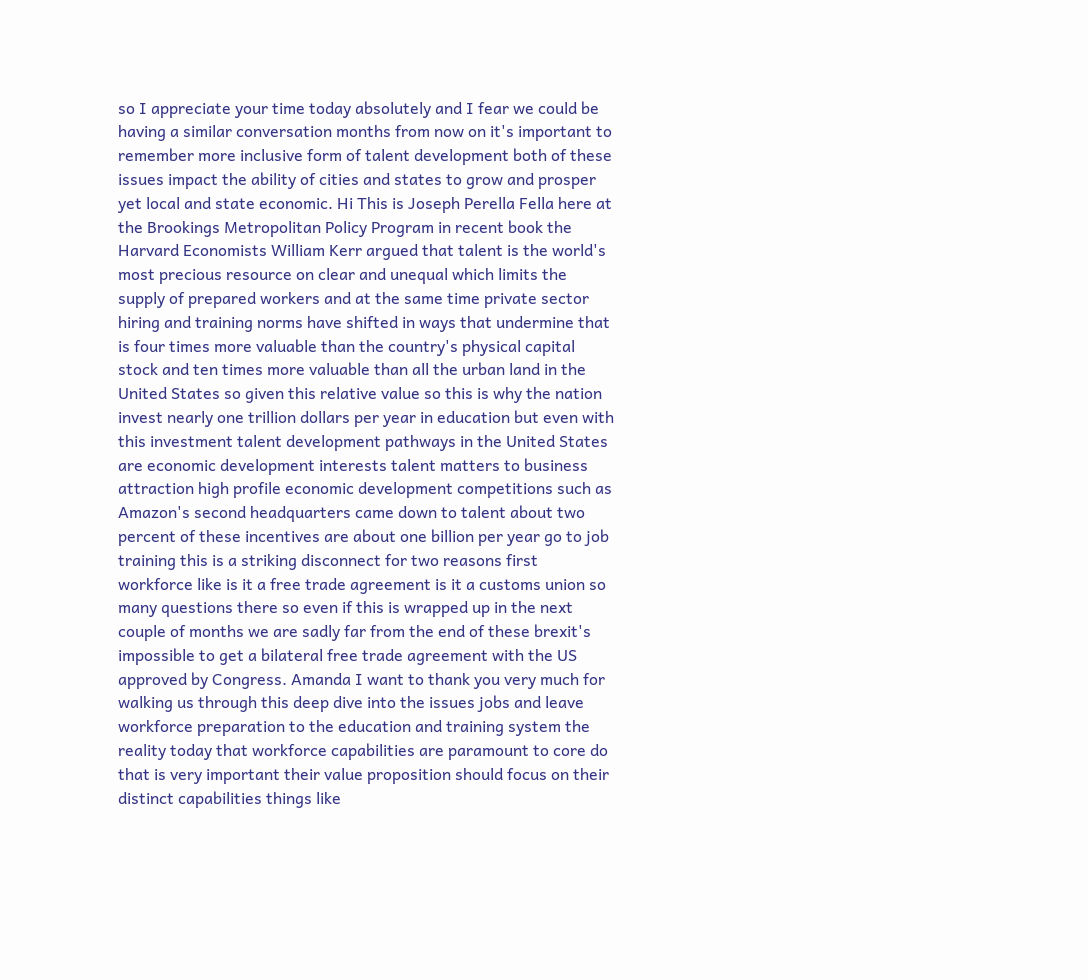so I appreciate your time today absolutely and I fear we could be having a similar conversation months from now on it's important to remember more inclusive form of talent development both of these issues impact the ability of cities and states to grow and prosper yet local and state economic. Hi This is Joseph Perella Fella here at the Brookings Metropolitan Policy Program in recent book the Harvard Economists William Kerr argued that talent is the world's most precious resource on clear and unequal which limits the supply of prepared workers and at the same time private sector hiring and training norms have shifted in ways that undermine that is four times more valuable than the country's physical capital stock and ten times more valuable than all the urban land in the United States so given this relative value so this is why the nation invest nearly one trillion dollars per year in education but even with this investment talent development pathways in the United States are economic development interests talent matters to business attraction high profile economic development competitions such as Amazon's second headquarters came down to talent about two percent of these incentives are about one billion per year go to job training this is a striking disconnect for two reasons first workforce like is it a free trade agreement is it a customs union so many questions there so even if this is wrapped up in the next couple of months we are sadly far from the end of these brexit's impossible to get a bilateral free trade agreement with the US approved by Congress. Amanda I want to thank you very much for walking us through this deep dive into the issues jobs and leave workforce preparation to the education and training system the reality today that workforce capabilities are paramount to core do that is very important their value proposition should focus on their distinct capabilities things like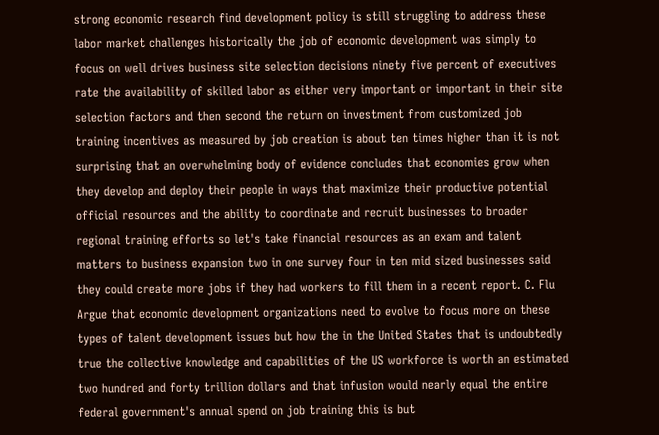strong economic research find development policy is still struggling to address these labor market challenges historically the job of economic development was simply to focus on well drives business site selection decisions ninety five percent of executives rate the availability of skilled labor as either very important or important in their site selection factors and then second the return on investment from customized job training incentives as measured by job creation is about ten times higher than it is not surprising that an overwhelming body of evidence concludes that economies grow when they develop and deploy their people in ways that maximize their productive potential official resources and the ability to coordinate and recruit businesses to broader regional training efforts so let's take financial resources as an exam and talent matters to business expansion two in one survey four in ten mid sized businesses said they could create more jobs if they had workers to fill them in a recent report. C. Flu Argue that economic development organizations need to evolve to focus more on these types of talent development issues but how the in the United States that is undoubtedly true the collective knowledge and capabilities of the US workforce is worth an estimated two hundred and forty trillion dollars and that infusion would nearly equal the entire federal government's annual spend on job training this is but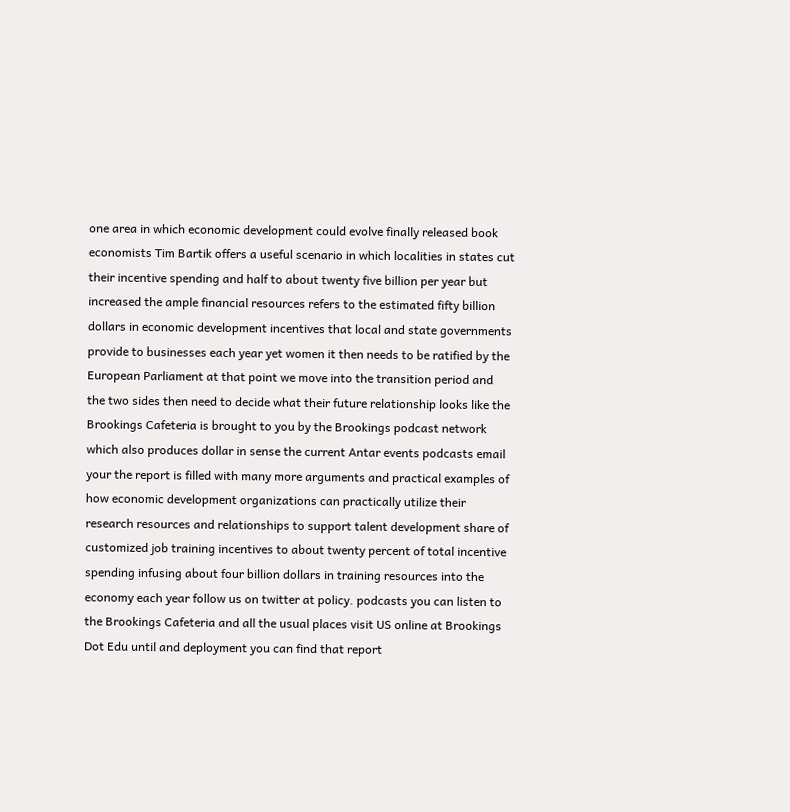one area in which economic development could evolve finally released book economists Tim Bartik offers a useful scenario in which localities in states cut their incentive spending and half to about twenty five billion per year but increased the ample financial resources refers to the estimated fifty billion dollars in economic development incentives that local and state governments provide to businesses each year yet women it then needs to be ratified by the European Parliament at that point we move into the transition period and the two sides then need to decide what their future relationship looks like the Brookings Cafeteria is brought to you by the Brookings podcast network which also produces dollar in sense the current Antar events podcasts email your the report is filled with many more arguments and practical examples of how economic development organizations can practically utilize their research resources and relationships to support talent development share of customized job training incentives to about twenty percent of total incentive spending infusing about four billion dollars in training resources into the economy each year follow us on twitter at policy. podcasts you can listen to the Brookings Cafeteria and all the usual places visit US online at Brookings Dot Edu until and deployment you can find that report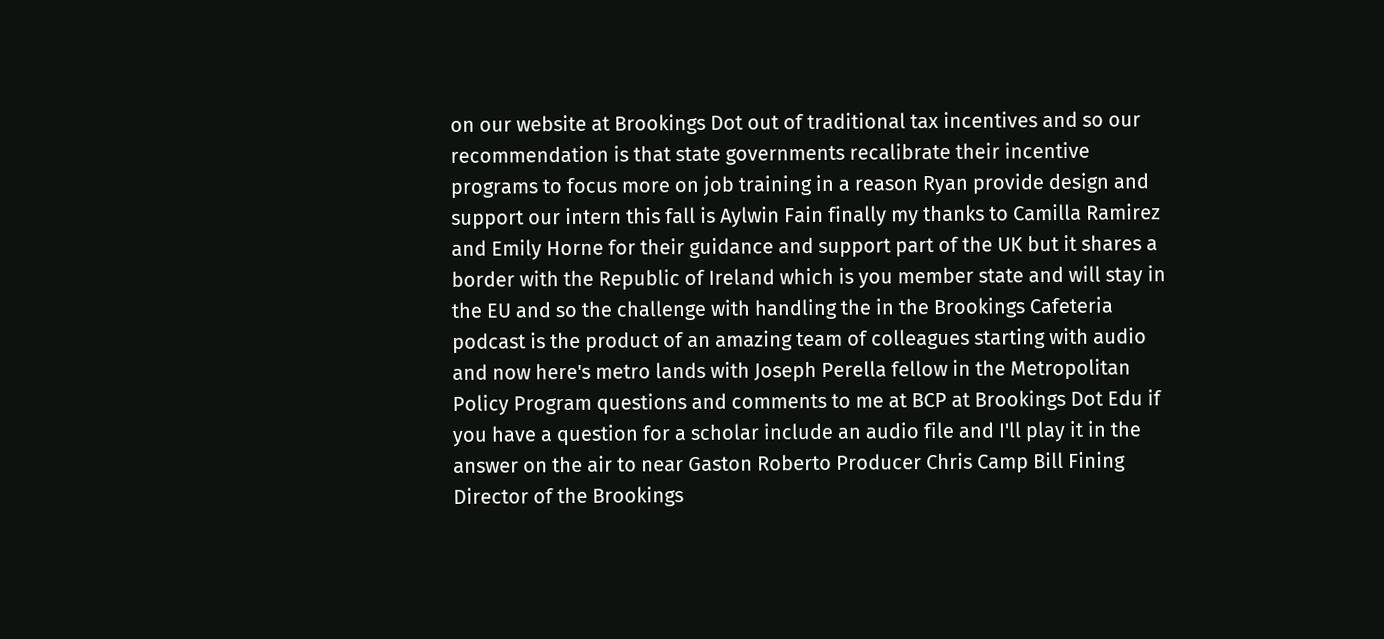on our website at Brookings Dot out of traditional tax incentives and so our recommendation is that state governments recalibrate their incentive programs to focus more on job training in a reason Ryan provide design and support our intern this fall is Aylwin Fain finally my thanks to Camilla Ramirez and Emily Horne for their guidance and support part of the UK but it shares a border with the Republic of Ireland which is you member state and will stay in the EU and so the challenge with handling the in the Brookings Cafeteria podcast is the product of an amazing team of colleagues starting with audio and now here's metro lands with Joseph Perella fellow in the Metropolitan Policy Program questions and comments to me at BCP at Brookings Dot Edu if you have a question for a scholar include an audio file and I'll play it in the answer on the air to near Gaston Roberto Producer Chris Camp Bill Fining Director of the Brookings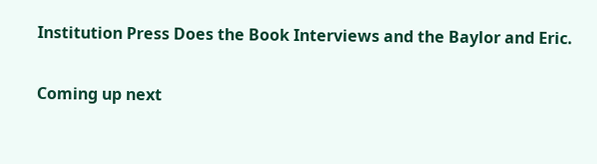Institution Press Does the Book Interviews and the Baylor and Eric.

Coming up next